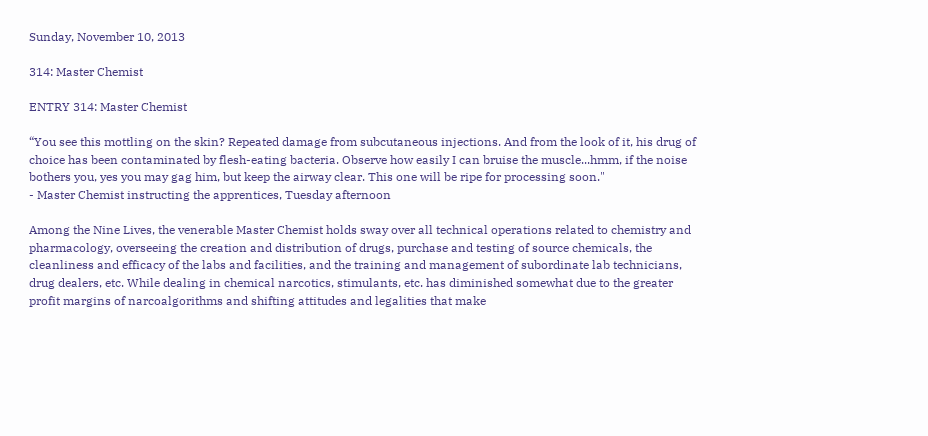Sunday, November 10, 2013

314: Master Chemist

ENTRY 314: Master Chemist

“You see this mottling on the skin? Repeated damage from subcutaneous injections. And from the look of it, his drug of choice has been contaminated by flesh-eating bacteria. Observe how easily I can bruise the muscle...hmm, if the noise bothers you, yes you may gag him, but keep the airway clear. This one will be ripe for processing soon."
- Master Chemist instructing the apprentices, Tuesday afternoon

Among the Nine Lives, the venerable Master Chemist holds sway over all technical operations related to chemistry and pharmacology, overseeing the creation and distribution of drugs, purchase and testing of source chemicals, the cleanliness and efficacy of the labs and facilities, and the training and management of subordinate lab technicians, drug dealers, etc. While dealing in chemical narcotics, stimulants, etc. has diminished somewhat due to the greater profit margins of narcoalgorithms and shifting attitudes and legalities that make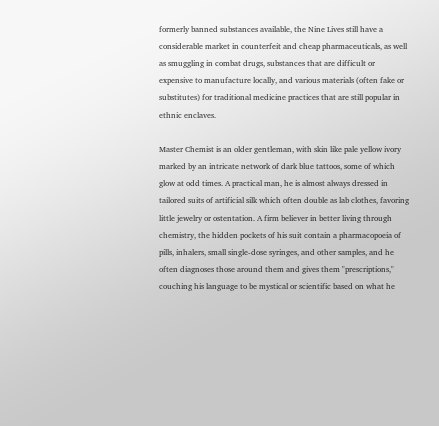formerly banned substances available, the Nine Lives still have a considerable market in counterfeit and cheap pharmaceuticals, as well as smuggling in combat drugs, substances that are difficult or expensive to manufacture locally, and various materials (often fake or substitutes) for traditional medicine practices that are still popular in ethnic enclaves.

Master Chemist is an older gentleman, with skin like pale yellow ivory marked by an intricate network of dark blue tattoos, some of which glow at odd times. A practical man, he is almost always dressed in tailored suits of artificial silk which often double as lab clothes, favoring little jewelry or ostentation. A firm believer in better living through chemistry, the hidden pockets of his suit contain a pharmacopoeia of pills, inhalers, small single-dose syringes, and other samples, and he often diagnoses those around them and gives them "prescriptions," couching his language to be mystical or scientific based on what he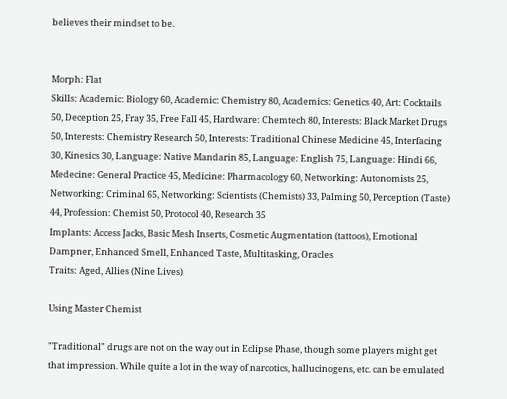believes their mindset to be.


Morph: Flat
Skills: Academic: Biology 60, Academic: Chemistry 80, Academics: Genetics 40, Art: Cocktails 50, Deception 25, Fray 35, Free Fall 45, Hardware: Chemtech 80, Interests: Black Market Drugs 50, Interests: Chemistry Research 50, Interests: Traditional Chinese Medicine 45, Interfacing 30, Kinesics 30, Language: Native Mandarin 85, Language: English 75, Language: Hindi 66, Medecine: General Practice 45, Medicine: Pharmacology 60, Networking: Autonomists 25, Networking: Criminal 65, Networking: Scientists (Chemists) 33, Palming 50, Perception (Taste) 44, Profession: Chemist 50, Protocol 40, Research 35
Implants: Access Jacks, Basic Mesh Inserts, Cosmetic Augmentation (tattoos), Emotional Dampner, Enhanced Smell, Enhanced Taste, Multitasking, Oracles
Traits: Aged, Allies (Nine Lives)

Using Master Chemist

"Traditional" drugs are not on the way out in Eclipse Phase, though some players might get that impression. While quite a lot in the way of narcotics, hallucinogens, etc. can be emulated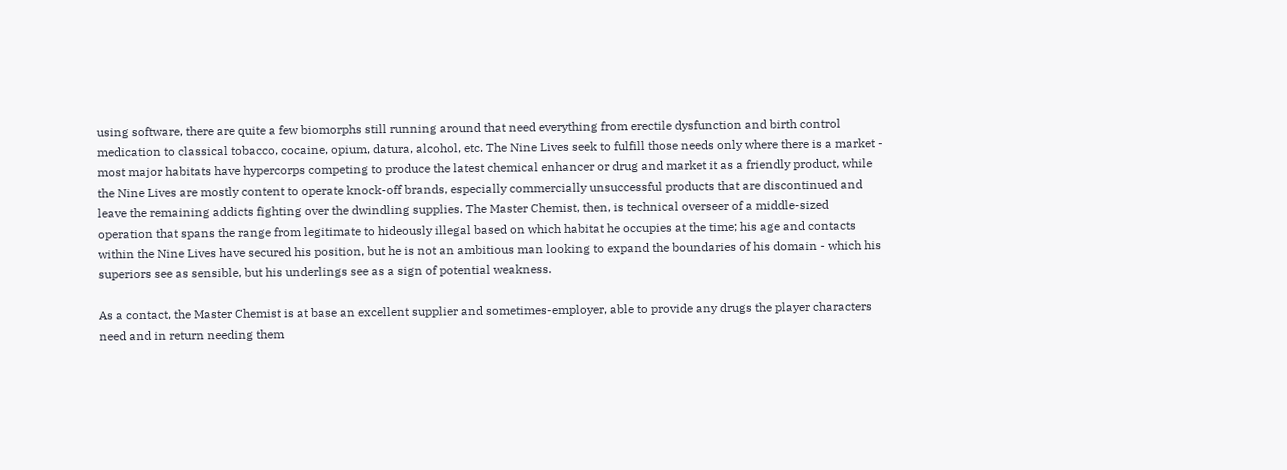using software, there are quite a few biomorphs still running around that need everything from erectile dysfunction and birth control medication to classical tobacco, cocaine, opium, datura, alcohol, etc. The Nine Lives seek to fulfill those needs only where there is a market - most major habitats have hypercorps competing to produce the latest chemical enhancer or drug and market it as a friendly product, while the Nine Lives are mostly content to operate knock-off brands, especially commercially unsuccessful products that are discontinued and leave the remaining addicts fighting over the dwindling supplies. The Master Chemist, then, is technical overseer of a middle-sized operation that spans the range from legitimate to hideously illegal based on which habitat he occupies at the time; his age and contacts within the Nine Lives have secured his position, but he is not an ambitious man looking to expand the boundaries of his domain - which his superiors see as sensible, but his underlings see as a sign of potential weakness.

As a contact, the Master Chemist is at base an excellent supplier and sometimes-employer, able to provide any drugs the player characters need and in return needing them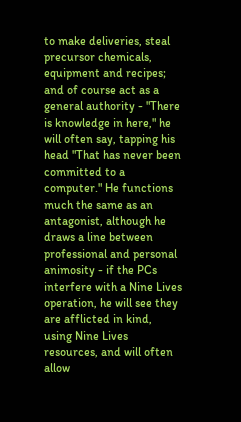to make deliveries, steal precursor chemicals, equipment and recipes; and of course act as a general authority - "There is knowledge in here," he will often say, tapping his head "That has never been committed to a computer." He functions much the same as an antagonist, although he draws a line between professional and personal animosity - if the PCs interfere with a Nine Lives operation, he will see they are afflicted in kind, using Nine Lives resources, and will often allow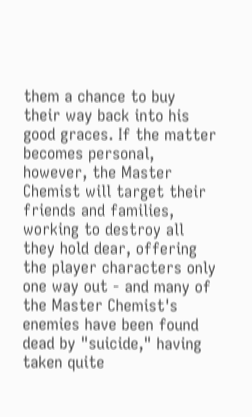them a chance to buy their way back into his good graces. If the matter becomes personal, however, the Master Chemist will target their friends and families, working to destroy all they hold dear, offering the player characters only one way out - and many of the Master Chemist's enemies have been found dead by "suicide," having taken quite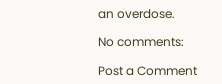an overdose.

No comments:

Post a Comment